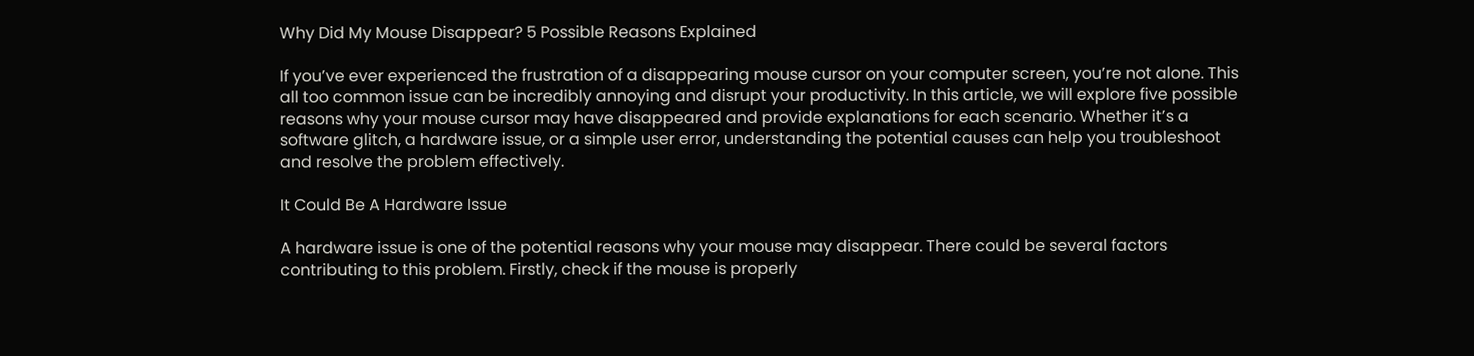Why Did My Mouse Disappear? 5 Possible Reasons Explained

If you’ve ever experienced the frustration of a disappearing mouse cursor on your computer screen, you’re not alone. This all too common issue can be incredibly annoying and disrupt your productivity. In this article, we will explore five possible reasons why your mouse cursor may have disappeared and provide explanations for each scenario. Whether it’s a software glitch, a hardware issue, or a simple user error, understanding the potential causes can help you troubleshoot and resolve the problem effectively.

It Could Be A Hardware Issue

A hardware issue is one of the potential reasons why your mouse may disappear. There could be several factors contributing to this problem. Firstly, check if the mouse is properly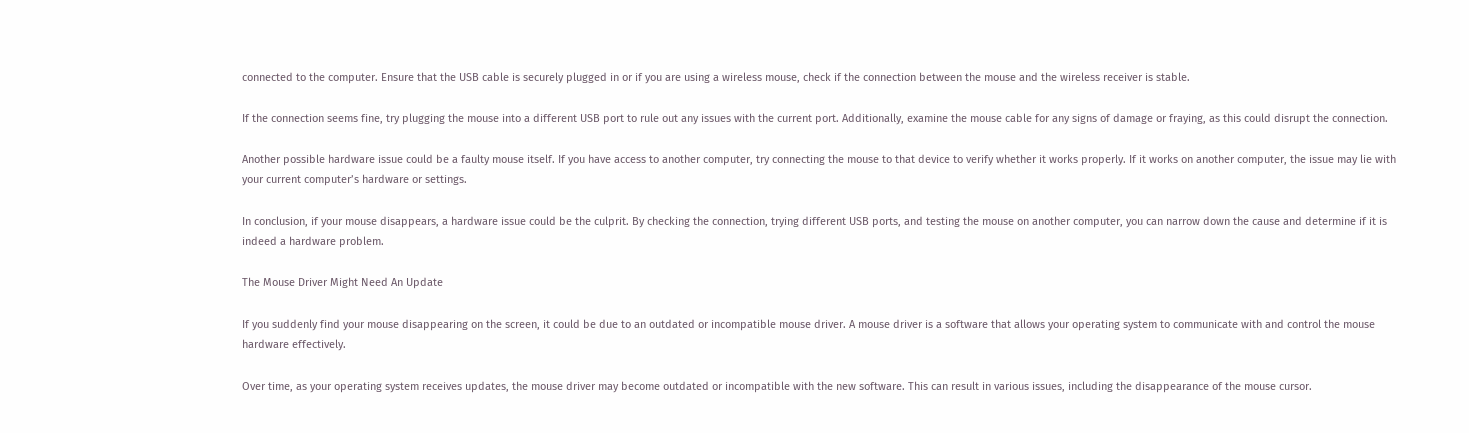connected to the computer. Ensure that the USB cable is securely plugged in or if you are using a wireless mouse, check if the connection between the mouse and the wireless receiver is stable.

If the connection seems fine, try plugging the mouse into a different USB port to rule out any issues with the current port. Additionally, examine the mouse cable for any signs of damage or fraying, as this could disrupt the connection.

Another possible hardware issue could be a faulty mouse itself. If you have access to another computer, try connecting the mouse to that device to verify whether it works properly. If it works on another computer, the issue may lie with your current computer’s hardware or settings.

In conclusion, if your mouse disappears, a hardware issue could be the culprit. By checking the connection, trying different USB ports, and testing the mouse on another computer, you can narrow down the cause and determine if it is indeed a hardware problem.

The Mouse Driver Might Need An Update

If you suddenly find your mouse disappearing on the screen, it could be due to an outdated or incompatible mouse driver. A mouse driver is a software that allows your operating system to communicate with and control the mouse hardware effectively.

Over time, as your operating system receives updates, the mouse driver may become outdated or incompatible with the new software. This can result in various issues, including the disappearance of the mouse cursor.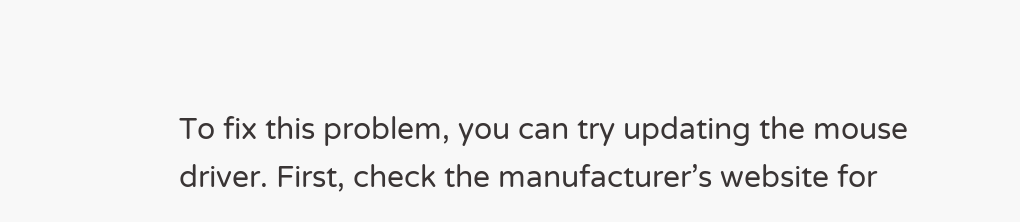To fix this problem, you can try updating the mouse driver. First, check the manufacturer’s website for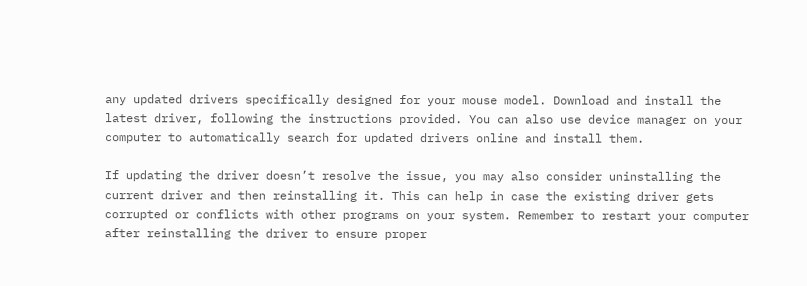any updated drivers specifically designed for your mouse model. Download and install the latest driver, following the instructions provided. You can also use device manager on your computer to automatically search for updated drivers online and install them.

If updating the driver doesn’t resolve the issue, you may also consider uninstalling the current driver and then reinstalling it. This can help in case the existing driver gets corrupted or conflicts with other programs on your system. Remember to restart your computer after reinstalling the driver to ensure proper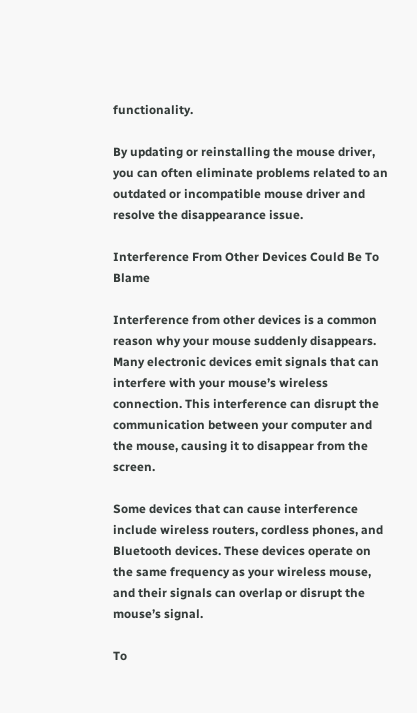functionality.

By updating or reinstalling the mouse driver, you can often eliminate problems related to an outdated or incompatible mouse driver and resolve the disappearance issue.

Interference From Other Devices Could Be To Blame

Interference from other devices is a common reason why your mouse suddenly disappears. Many electronic devices emit signals that can interfere with your mouse’s wireless connection. This interference can disrupt the communication between your computer and the mouse, causing it to disappear from the screen.

Some devices that can cause interference include wireless routers, cordless phones, and Bluetooth devices. These devices operate on the same frequency as your wireless mouse, and their signals can overlap or disrupt the mouse’s signal.

To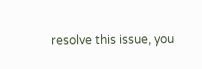resolve this issue, you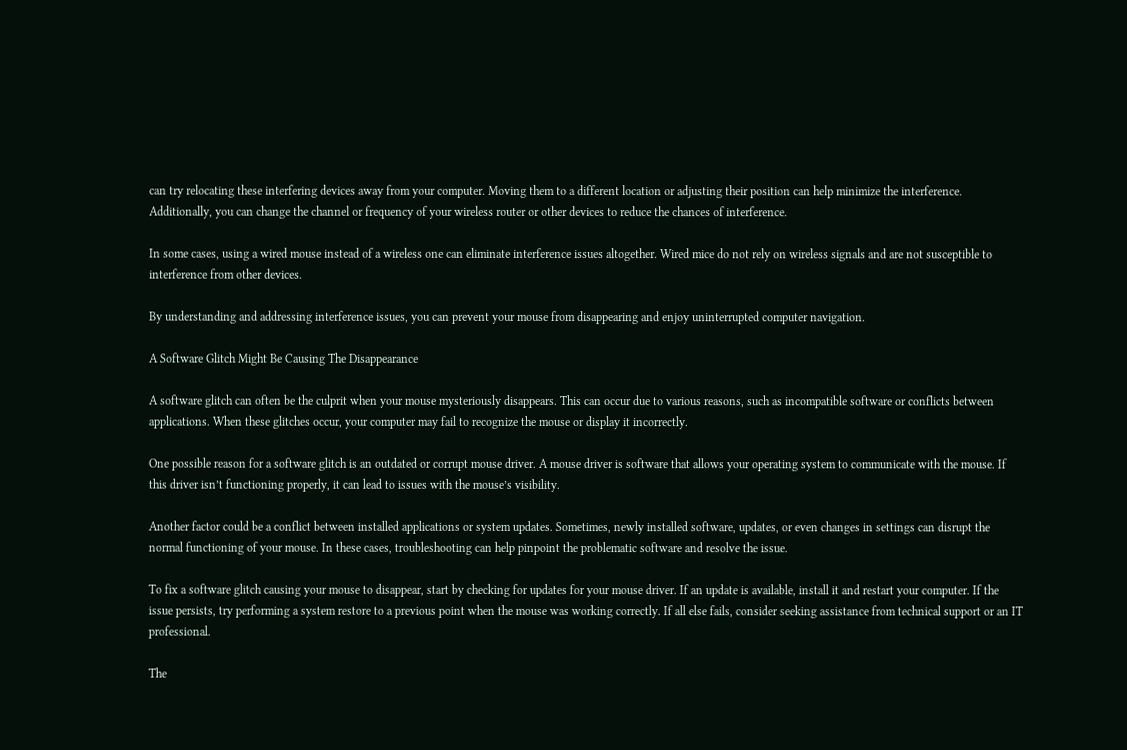can try relocating these interfering devices away from your computer. Moving them to a different location or adjusting their position can help minimize the interference. Additionally, you can change the channel or frequency of your wireless router or other devices to reduce the chances of interference.

In some cases, using a wired mouse instead of a wireless one can eliminate interference issues altogether. Wired mice do not rely on wireless signals and are not susceptible to interference from other devices.

By understanding and addressing interference issues, you can prevent your mouse from disappearing and enjoy uninterrupted computer navigation.

A Software Glitch Might Be Causing The Disappearance

A software glitch can often be the culprit when your mouse mysteriously disappears. This can occur due to various reasons, such as incompatible software or conflicts between applications. When these glitches occur, your computer may fail to recognize the mouse or display it incorrectly.

One possible reason for a software glitch is an outdated or corrupt mouse driver. A mouse driver is software that allows your operating system to communicate with the mouse. If this driver isn’t functioning properly, it can lead to issues with the mouse’s visibility.

Another factor could be a conflict between installed applications or system updates. Sometimes, newly installed software, updates, or even changes in settings can disrupt the normal functioning of your mouse. In these cases, troubleshooting can help pinpoint the problematic software and resolve the issue.

To fix a software glitch causing your mouse to disappear, start by checking for updates for your mouse driver. If an update is available, install it and restart your computer. If the issue persists, try performing a system restore to a previous point when the mouse was working correctly. If all else fails, consider seeking assistance from technical support or an IT professional.

The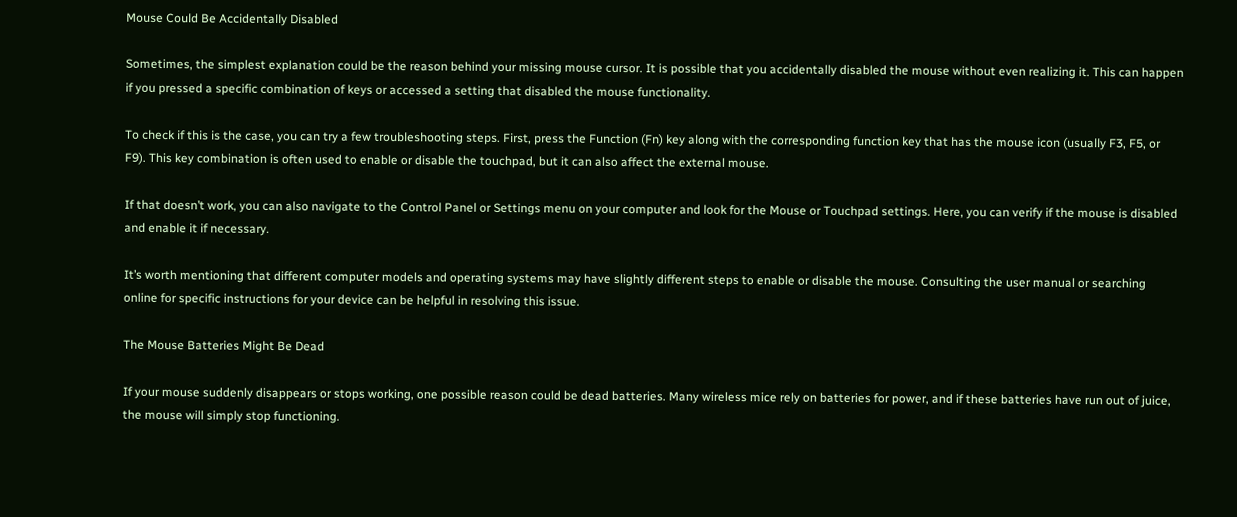Mouse Could Be Accidentally Disabled

Sometimes, the simplest explanation could be the reason behind your missing mouse cursor. It is possible that you accidentally disabled the mouse without even realizing it. This can happen if you pressed a specific combination of keys or accessed a setting that disabled the mouse functionality.

To check if this is the case, you can try a few troubleshooting steps. First, press the Function (Fn) key along with the corresponding function key that has the mouse icon (usually F3, F5, or F9). This key combination is often used to enable or disable the touchpad, but it can also affect the external mouse.

If that doesn’t work, you can also navigate to the Control Panel or Settings menu on your computer and look for the Mouse or Touchpad settings. Here, you can verify if the mouse is disabled and enable it if necessary.

It’s worth mentioning that different computer models and operating systems may have slightly different steps to enable or disable the mouse. Consulting the user manual or searching online for specific instructions for your device can be helpful in resolving this issue.

The Mouse Batteries Might Be Dead

If your mouse suddenly disappears or stops working, one possible reason could be dead batteries. Many wireless mice rely on batteries for power, and if these batteries have run out of juice, the mouse will simply stop functioning.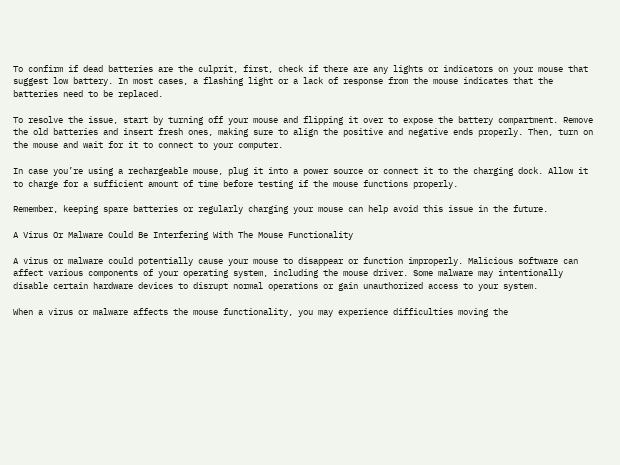To confirm if dead batteries are the culprit, first, check if there are any lights or indicators on your mouse that suggest low battery. In most cases, a flashing light or a lack of response from the mouse indicates that the batteries need to be replaced.

To resolve the issue, start by turning off your mouse and flipping it over to expose the battery compartment. Remove the old batteries and insert fresh ones, making sure to align the positive and negative ends properly. Then, turn on the mouse and wait for it to connect to your computer.

In case you’re using a rechargeable mouse, plug it into a power source or connect it to the charging dock. Allow it to charge for a sufficient amount of time before testing if the mouse functions properly.

Remember, keeping spare batteries or regularly charging your mouse can help avoid this issue in the future.

A Virus Or Malware Could Be Interfering With The Mouse Functionality

A virus or malware could potentially cause your mouse to disappear or function improperly. Malicious software can affect various components of your operating system, including the mouse driver. Some malware may intentionally disable certain hardware devices to disrupt normal operations or gain unauthorized access to your system.

When a virus or malware affects the mouse functionality, you may experience difficulties moving the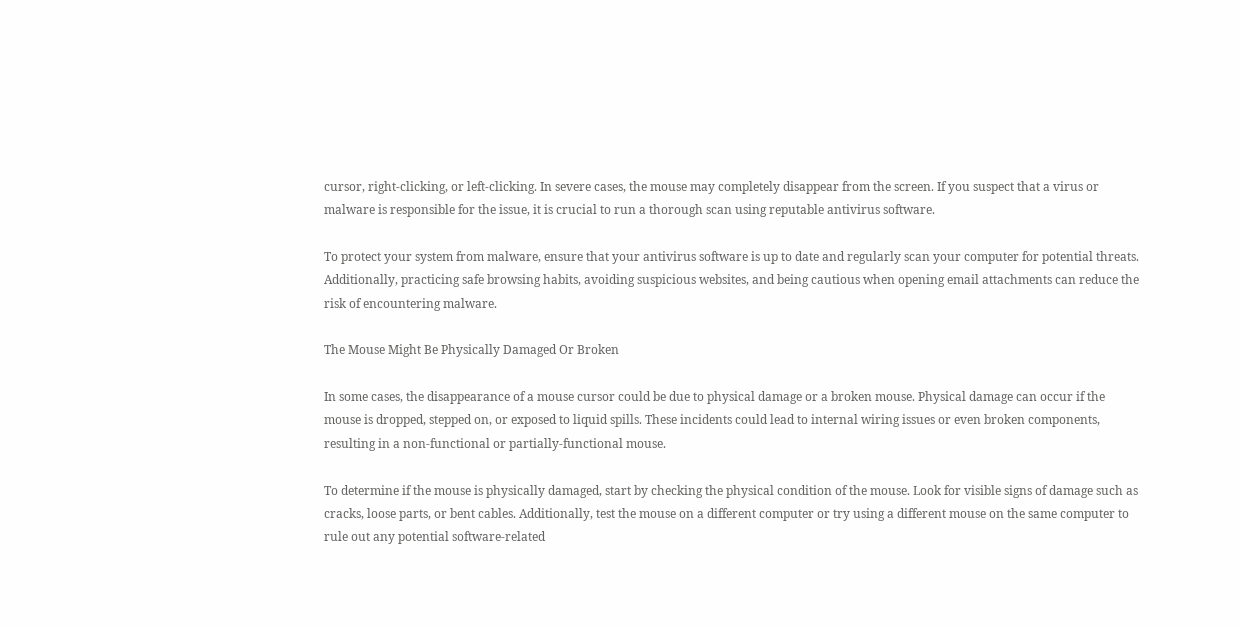cursor, right-clicking, or left-clicking. In severe cases, the mouse may completely disappear from the screen. If you suspect that a virus or malware is responsible for the issue, it is crucial to run a thorough scan using reputable antivirus software.

To protect your system from malware, ensure that your antivirus software is up to date and regularly scan your computer for potential threats. Additionally, practicing safe browsing habits, avoiding suspicious websites, and being cautious when opening email attachments can reduce the risk of encountering malware.

The Mouse Might Be Physically Damaged Or Broken

In some cases, the disappearance of a mouse cursor could be due to physical damage or a broken mouse. Physical damage can occur if the mouse is dropped, stepped on, or exposed to liquid spills. These incidents could lead to internal wiring issues or even broken components, resulting in a non-functional or partially-functional mouse.

To determine if the mouse is physically damaged, start by checking the physical condition of the mouse. Look for visible signs of damage such as cracks, loose parts, or bent cables. Additionally, test the mouse on a different computer or try using a different mouse on the same computer to rule out any potential software-related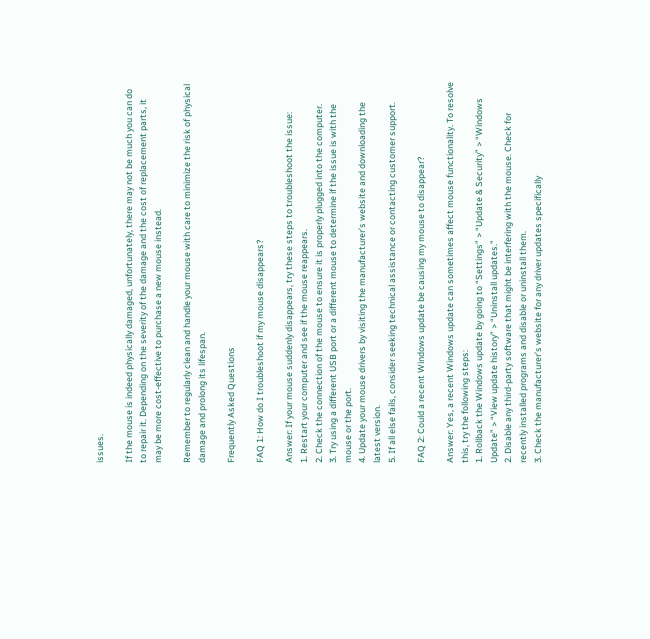issues.

If the mouse is indeed physically damaged, unfortunately, there may not be much you can do to repair it. Depending on the severity of the damage and the cost of replacement parts, it may be more cost-effective to purchase a new mouse instead.

Remember to regularly clean and handle your mouse with care to minimize the risk of physical damage and prolong its lifespan.

Frequently Asked Questions

FAQ 1: How do I troubleshoot if my mouse disappears?

Answer: If your mouse suddenly disappears, try these steps to troubleshoot the issue:
1. Restart your computer and see if the mouse reappears.
2. Check the connection of the mouse to ensure it is properly plugged into the computer.
3. Try using a different USB port or a different mouse to determine if the issue is with the mouse or the port.
4. Update your mouse drivers by visiting the manufacturer’s website and downloading the latest version.
5. If all else fails, consider seeking technical assistance or contacting customer support.

FAQ 2: Could a recent Windows update be causing my mouse to disappear?

Answer: Yes, a recent Windows update can sometimes affect mouse functionality. To resolve this, try the following steps:
1. Rollback the Windows update by going to “Settings” > “Update & Security” > “Windows Update” > “View update history” > “Uninstall updates.”
2. Disable any third-party software that might be interfering with the mouse. Check for recently installed programs and disable or uninstall them.
3. Check the manufacturer’s website for any driver updates specifically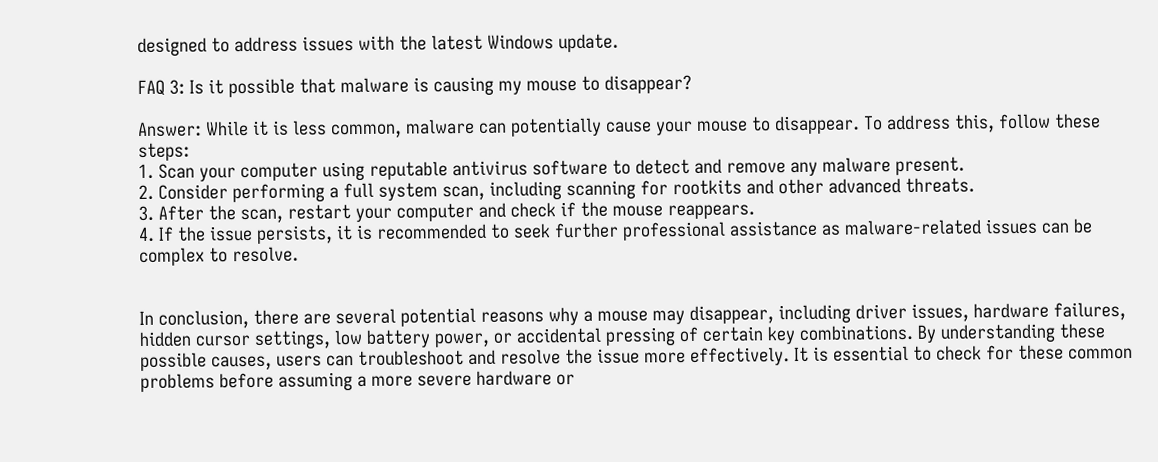designed to address issues with the latest Windows update.

FAQ 3: Is it possible that malware is causing my mouse to disappear?

Answer: While it is less common, malware can potentially cause your mouse to disappear. To address this, follow these steps:
1. Scan your computer using reputable antivirus software to detect and remove any malware present.
2. Consider performing a full system scan, including scanning for rootkits and other advanced threats.
3. After the scan, restart your computer and check if the mouse reappears.
4. If the issue persists, it is recommended to seek further professional assistance as malware-related issues can be complex to resolve.


In conclusion, there are several potential reasons why a mouse may disappear, including driver issues, hardware failures, hidden cursor settings, low battery power, or accidental pressing of certain key combinations. By understanding these possible causes, users can troubleshoot and resolve the issue more effectively. It is essential to check for these common problems before assuming a more severe hardware or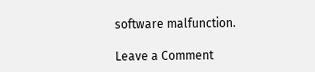software malfunction.

Leave a Comment